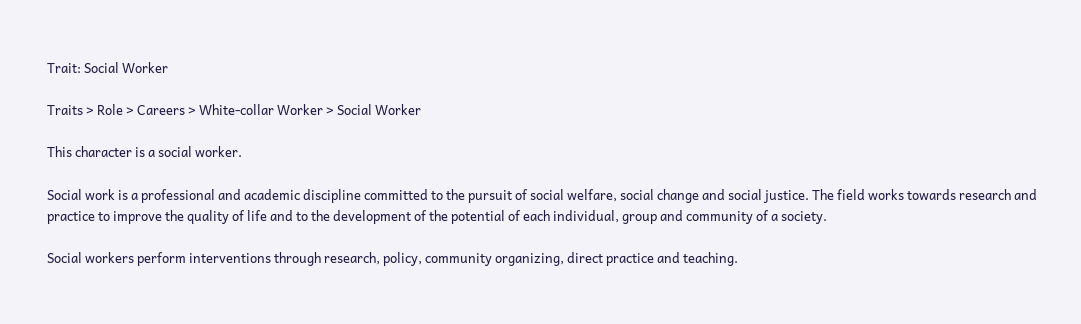Trait: Social Worker

Traits > Role > Careers > White-collar Worker > Social Worker

This character is a social worker.

Social work is a professional and academic discipline committed to the pursuit of social welfare, social change and social justice. The field works towards research and practice to improve the quality of life and to the development of the potential of each individual, group and community of a society.

Social workers perform interventions through research, policy, community organizing, direct practice and teaching.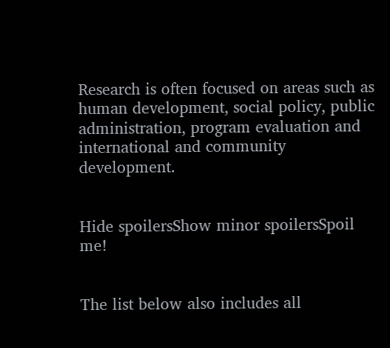Research is often focused on areas such as human development, social policy, public administration, program evaluation and international and community development.


Hide spoilersShow minor spoilersSpoil me!


The list below also includes all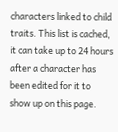characters linked to child traits. This list is cached, it can take up to 24 hours after a character has been edited for it to show up on this page.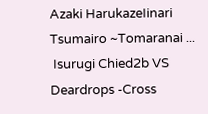Azaki HarukazeIinari Tsumairo ~Tomaranai ...
 Isurugi Chied2b VS Deardrops -Cross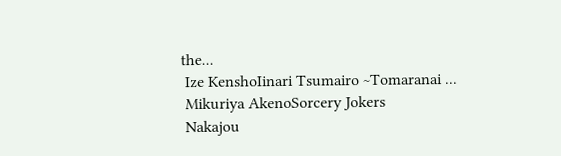the...
 Ize KenshoIinari Tsumairo ~Tomaranai ...
 Mikuriya AkenoSorcery Jokers
 Nakajou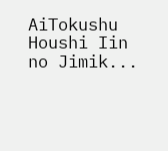AiTokushu Houshi Iin no Jimik...